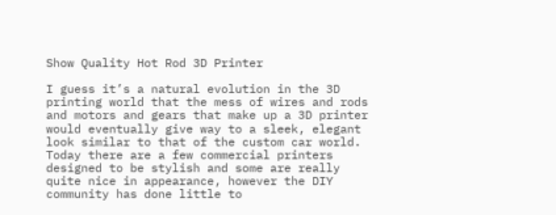Show Quality Hot Rod 3D Printer

I guess it’s a natural evolution in the 3D printing world that the mess of wires and rods and motors and gears that make up a 3D printer would eventually give way to a sleek, elegant look similar to that of the custom car world.  Today there are a few commercial printers designed to be stylish and some are really quite nice in appearance, however the DIY community has done little to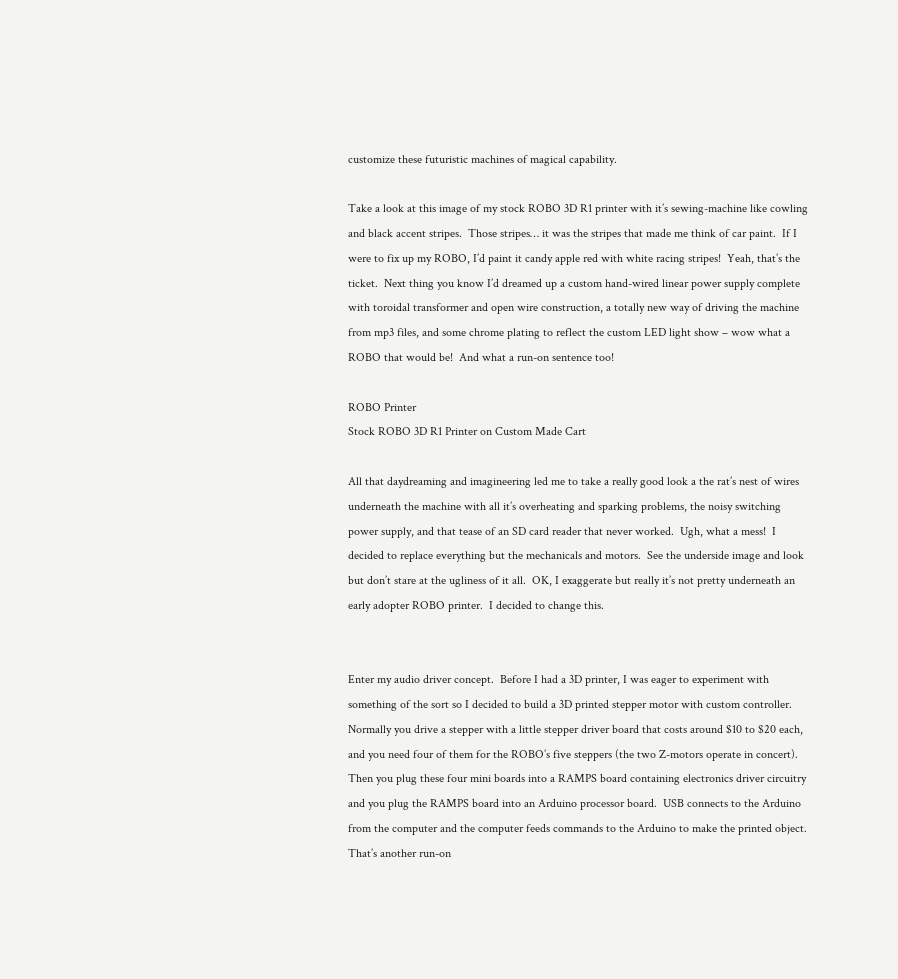customize these futuristic machines of magical capability.

Take a look at this image of my stock ROBO 3D R1 printer with it’s sewing-machine like cowling and black accent stripes.  Those stripes… it was the stripes that made me think of car paint.  If I were to fix up my ROBO, I’d paint it candy apple red with white racing stripes!  Yeah, that’s the ticket.  Next thing you know I’d dreamed up a custom hand-wired linear power supply complete with toroidal transformer and open wire construction, a totally new way of driving the machine from mp3 files, and some chrome plating to reflect the custom LED light show – wow what a ROBO that would be!  And what a run-on sentence too!

ROBO Printer
Stock ROBO 3D R1 Printer on Custom Made Cart

All that daydreaming and imagineering led me to take a really good look a the rat’s nest of wires underneath the machine with all it’s overheating and sparking problems, the noisy switching power supply, and that tease of an SD card reader that never worked.  Ugh, what a mess!  I decided to replace everything but the mechanicals and motors.  See the underside image and look but don’t stare at the ugliness of it all.  OK, I exaggerate but really it’s not pretty underneath an early adopter ROBO printer.  I decided to change this.


Enter my audio driver concept.  Before I had a 3D printer, I was eager to experiment with something of the sort so I decided to build a 3D printed stepper motor with custom controller.  Normally you drive a stepper with a little stepper driver board that costs around $10 to $20 each, and you need four of them for the ROBO’s five steppers (the two Z-motors operate in concert).  Then you plug these four mini boards into a RAMPS board containing electronics driver circuitry and you plug the RAMPS board into an Arduino processor board.  USB connects to the Arduino from the computer and the computer feeds commands to the Arduino to make the printed object.  That’s another run-on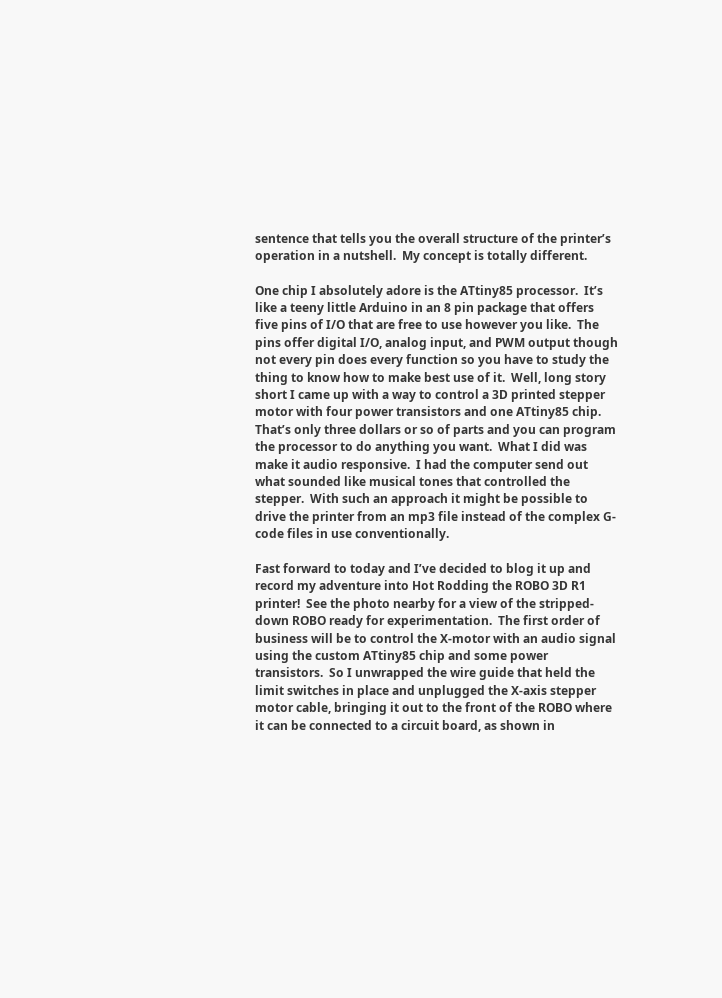sentence that tells you the overall structure of the printer’s operation in a nutshell.  My concept is totally different.

One chip I absolutely adore is the ATtiny85 processor.  It’s like a teeny little Arduino in an 8 pin package that offers five pins of I/O that are free to use however you like.  The pins offer digital I/O, analog input, and PWM output though not every pin does every function so you have to study the thing to know how to make best use of it.  Well, long story short I came up with a way to control a 3D printed stepper motor with four power transistors and one ATtiny85 chip.  That’s only three dollars or so of parts and you can program the processor to do anything you want.  What I did was make it audio responsive.  I had the computer send out what sounded like musical tones that controlled the stepper.  With such an approach it might be possible to drive the printer from an mp3 file instead of the complex G-code files in use conventionally.

Fast forward to today and I’ve decided to blog it up and record my adventure into Hot Rodding the ROBO 3D R1 printer!  See the photo nearby for a view of the stripped-down ROBO ready for experimentation.  The first order of business will be to control the X-motor with an audio signal using the custom ATtiny85 chip and some power transistors.  So I unwrapped the wire guide that held the limit switches in place and unplugged the X-axis stepper motor cable, bringing it out to the front of the ROBO where it can be connected to a circuit board, as shown in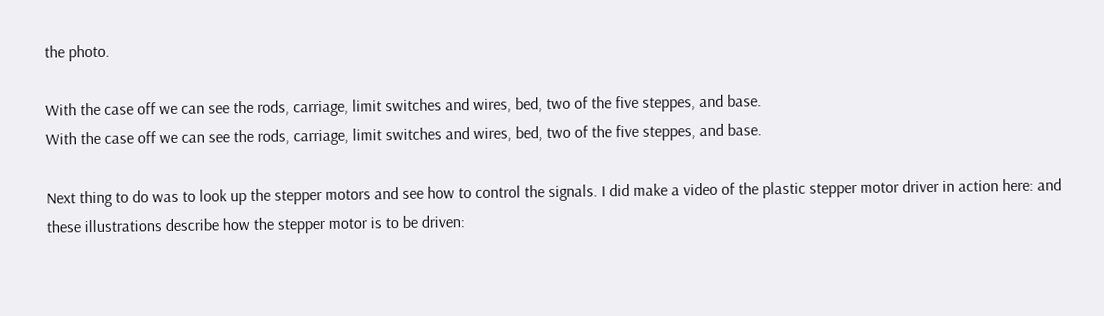the photo.

With the case off we can see the rods, carriage, limit switches and wires, bed, two of the five steppes, and base.
With the case off we can see the rods, carriage, limit switches and wires, bed, two of the five steppes, and base.

Next thing to do was to look up the stepper motors and see how to control the signals. I did make a video of the plastic stepper motor driver in action here: and these illustrations describe how the stepper motor is to be driven: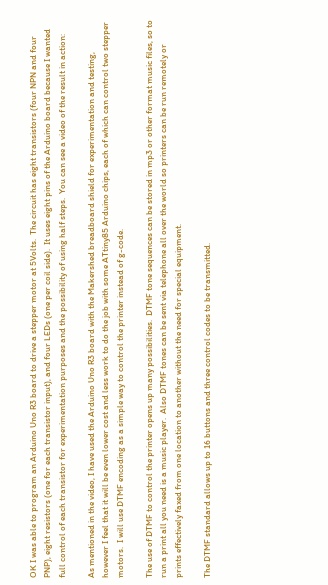OK I was able to program an Arduino Uno R3 board to drive a stepper motor at 5Volts.  The circuit has eight transistors (four NPN and four PNP), eight resistors (one for each transistor input), and four LEDs (one per coil side).  It uses eight pins of the Arduino board because I wanted full control of each transistor for experimentation purposes and the possibility of using half steps.  You can see a video of the result in action:

As mentioned in the video, I have used the Arduino Uno R3 board with the Makershed breadboard shield for experimentation and testing, however I feel that it will be even lower cost and less work to do the job with some ATtiny85 Arduino chips, each of which can control two stepper motors.  I will use DTMF encoding as a simple way to control the printer instead of g-code.

The use of DTMF to control the printer opens up many possibilities.  DTMF tone sequences can be stored in mp3 or other format music files, so to run a print all you need is a music player.  Also DTMF tones can be sent via telephone all over the world so printers can be run remotely or prints effectively faxed from one location to another without the need for special equipment.

The DTMF standard allows up to 16 buttons and three control codes to be transmitted.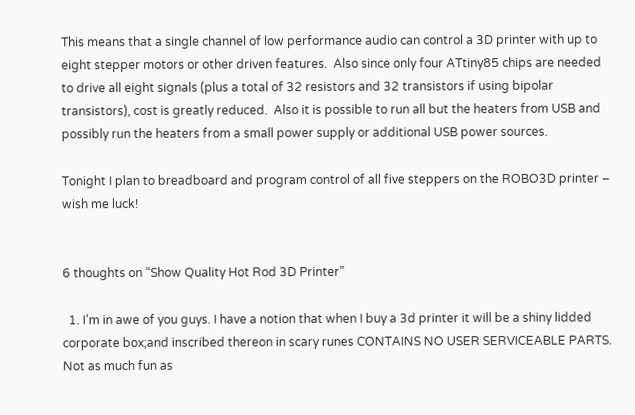This means that a single channel of low performance audio can control a 3D printer with up to eight stepper motors or other driven features.  Also since only four ATtiny85 chips are needed to drive all eight signals (plus a total of 32 resistors and 32 transistors if using bipolar transistors), cost is greatly reduced.  Also it is possible to run all but the heaters from USB and possibly run the heaters from a small power supply or additional USB power sources.

Tonight I plan to breadboard and program control of all five steppers on the ROBO3D printer – wish me luck!


6 thoughts on “Show Quality Hot Rod 3D Printer”

  1. I’m in awe of you guys. I have a notion that when I buy a 3d printer it will be a shiny lidded corporate box;and inscribed thereon in scary runes CONTAINS NO USER SERVICEABLE PARTS. Not as much fun as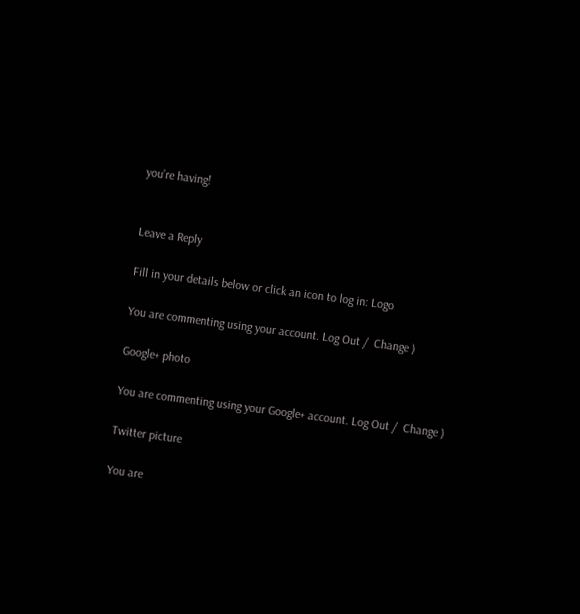you’re having!


Leave a Reply

Fill in your details below or click an icon to log in: Logo

You are commenting using your account. Log Out /  Change )

Google+ photo

You are commenting using your Google+ account. Log Out /  Change )

Twitter picture

You are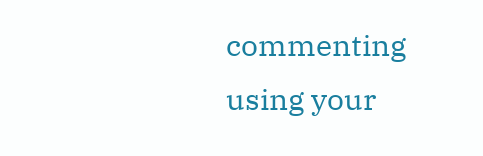commenting using your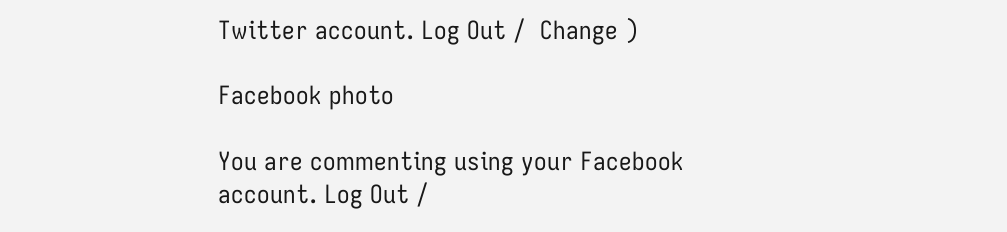Twitter account. Log Out /  Change )

Facebook photo

You are commenting using your Facebook account. Log Out /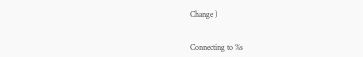Change )


Connecting to %s